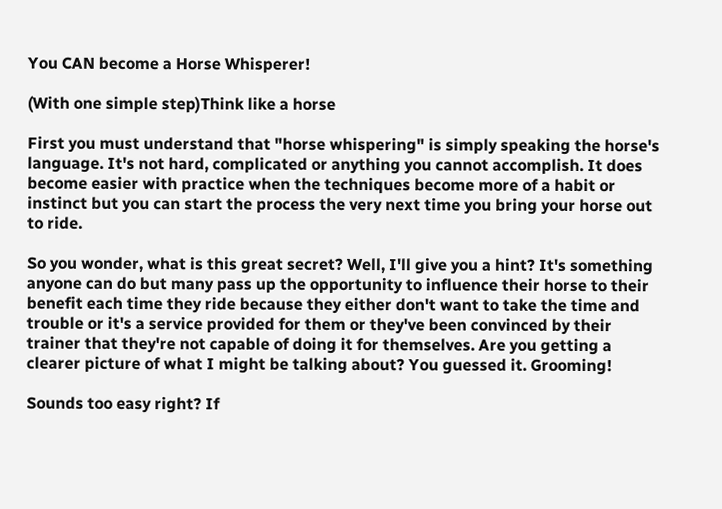You CAN become a Horse Whisperer!

(With one simple step)Think like a horse

First you must understand that "horse whispering" is simply speaking the horse's language. It's not hard, complicated or anything you cannot accomplish. It does become easier with practice when the techniques become more of a habit or instinct but you can start the process the very next time you bring your horse out to ride.

So you wonder, what is this great secret? Well, I'll give you a hint? It's something anyone can do but many pass up the opportunity to influence their horse to their benefit each time they ride because they either don't want to take the time and trouble or it's a service provided for them or they've been convinced by their trainer that they're not capable of doing it for themselves. Are you getting a clearer picture of what I might be talking about? You guessed it. Grooming!

Sounds too easy right? If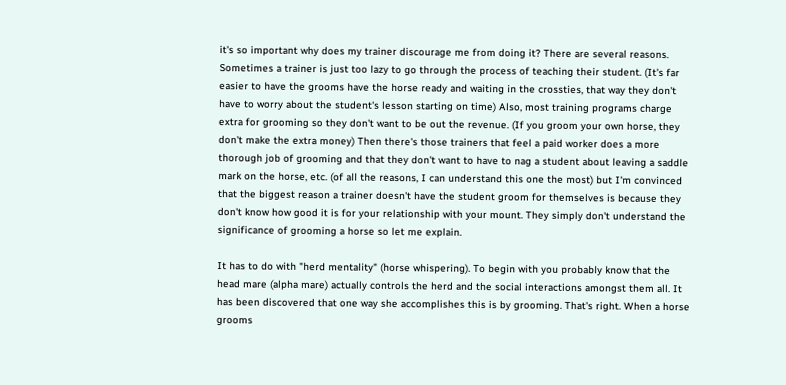it's so important why does my trainer discourage me from doing it? There are several reasons. Sometimes a trainer is just too lazy to go through the process of teaching their student. (It's far easier to have the grooms have the horse ready and waiting in the crossties, that way they don't have to worry about the student's lesson starting on time) Also, most training programs charge extra for grooming so they don't want to be out the revenue. (If you groom your own horse, they don't make the extra money) Then there's those trainers that feel a paid worker does a more thorough job of grooming and that they don't want to have to nag a student about leaving a saddle mark on the horse, etc. (of all the reasons, I can understand this one the most) but I'm convinced that the biggest reason a trainer doesn't have the student groom for themselves is because they don't know how good it is for your relationship with your mount. They simply don't understand the significance of grooming a horse so let me explain.

It has to do with "herd mentality" (horse whispering). To begin with you probably know that the head mare (alpha mare) actually controls the herd and the social interactions amongst them all. It has been discovered that one way she accomplishes this is by grooming. That's right. When a horse grooms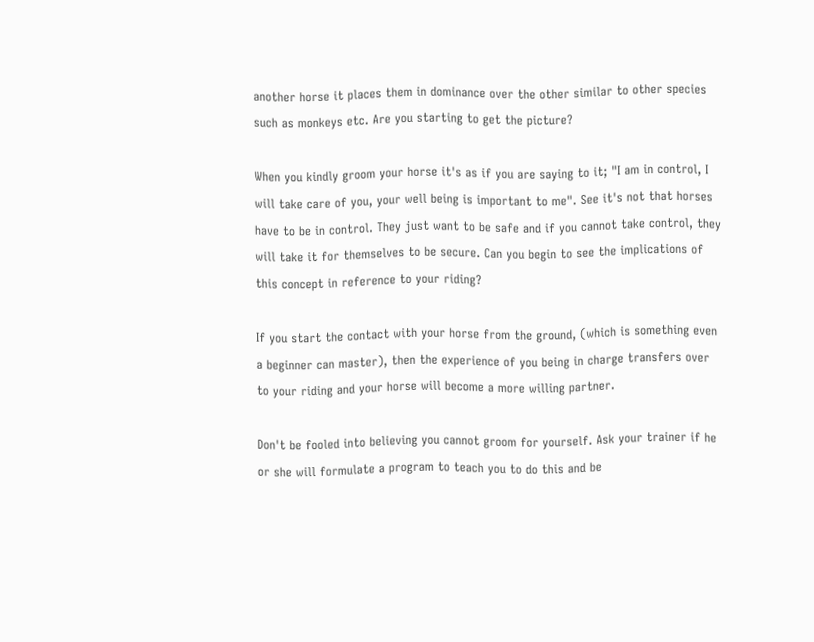another horse it places them in dominance over the other similar to other species such as monkeys etc. Are you starting to get the picture?

When you kindly groom your horse it's as if you are saying to it; "I am in control, I will take care of you, your well being is important to me". See it's not that horses have to be in control. They just want to be safe and if you cannot take control, they will take it for themselves to be secure. Can you begin to see the implications of this concept in reference to your riding?

If you start the contact with your horse from the ground, (which is something even a beginner can master), then the experience of you being in charge transfers over to your riding and your horse will become a more willing partner.

Don't be fooled into believing you cannot groom for yourself. Ask your trainer if he or she will formulate a program to teach you to do this and be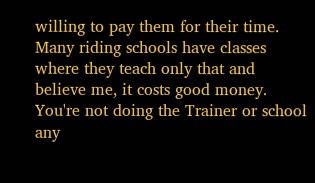willing to pay them for their time. Many riding schools have classes where they teach only that and believe me, it costs good money. You're not doing the Trainer or school any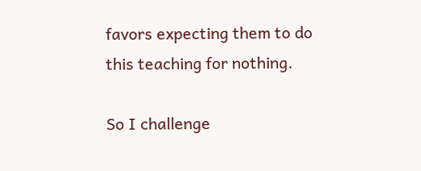favors expecting them to do this teaching for nothing.

So I challenge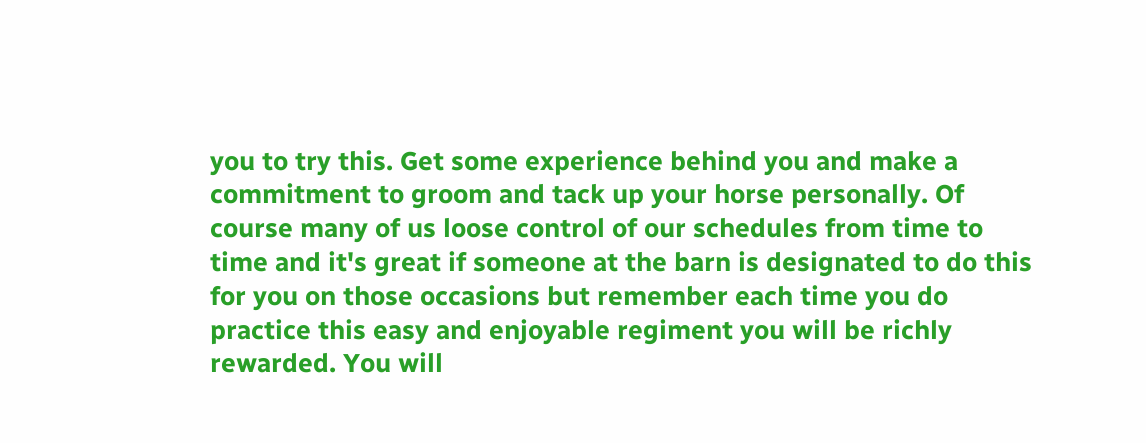you to try this. Get some experience behind you and make a commitment to groom and tack up your horse personally. Of course many of us loose control of our schedules from time to time and it's great if someone at the barn is designated to do this for you on those occasions but remember each time you do practice this easy and enjoyable regiment you will be richly rewarded. You will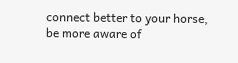connect better to your horse, be more aware of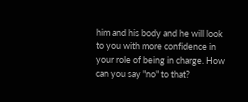him and his body and he will look to you with more confidence in your role of being in charge. How can you say "no" to that?